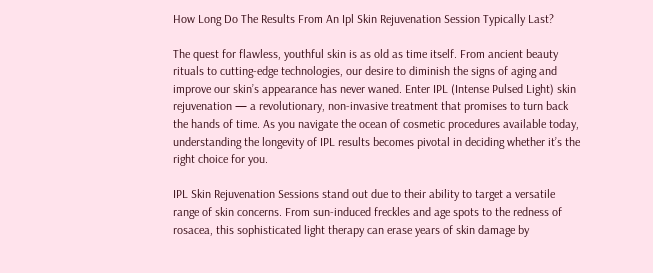How Long Do The Results From An Ipl Skin Rejuvenation Session Typically Last?

The quest for flawless, youthful skin is as old as time itself. From ancient beauty rituals to cutting-edge technologies, our desire to diminish the signs of aging and improve our skin’s appearance has never waned. Enter IPL (Intense Pulsed Light) skin rejuvenation — a revolutionary, non-invasive treatment that promises to turn back the hands of time. As you navigate the ocean of cosmetic procedures available today, understanding the longevity of IPL results becomes pivotal in deciding whether it’s the right choice for you.

IPL Skin Rejuvenation Sessions stand out due to their ability to target a versatile range of skin concerns. From sun-induced freckles and age spots to the redness of rosacea, this sophisticated light therapy can erase years of skin damage by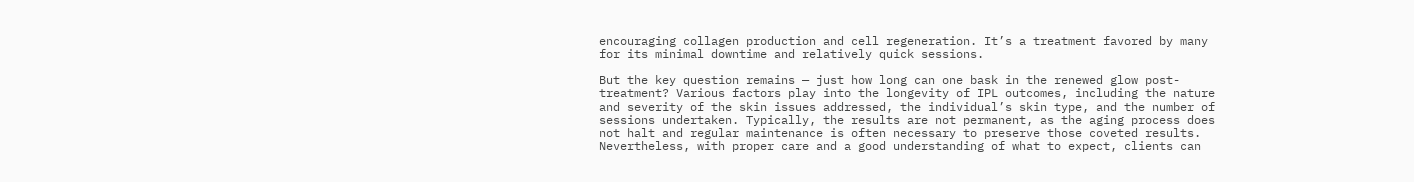encouraging collagen production and cell regeneration. It’s a treatment favored by many for its minimal downtime and relatively quick sessions.

But the key question remains — just how long can one bask in the renewed glow post-treatment? Various factors play into the longevity of IPL outcomes, including the nature and severity of the skin issues addressed, the individual’s skin type, and the number of sessions undertaken. Typically, the results are not permanent, as the aging process does not halt and regular maintenance is often necessary to preserve those coveted results. Nevertheless, with proper care and a good understanding of what to expect, clients can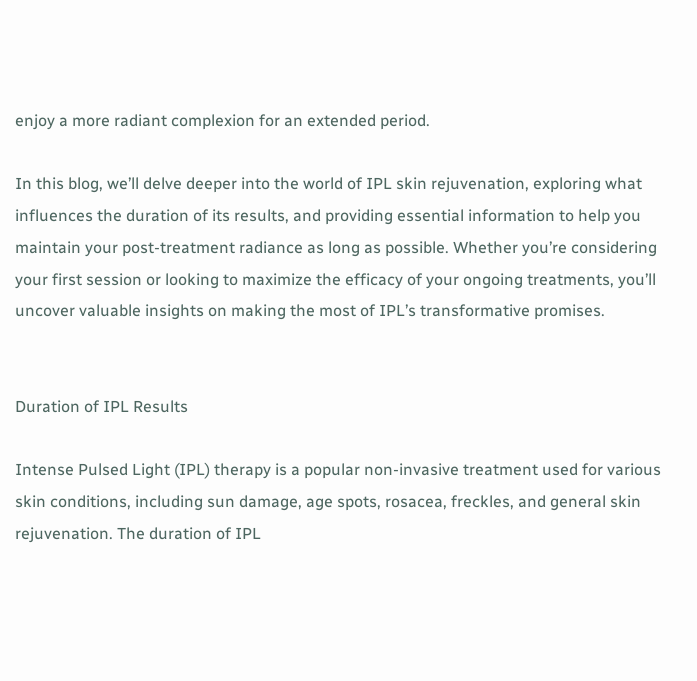enjoy a more radiant complexion for an extended period.

In this blog, we’ll delve deeper into the world of IPL skin rejuvenation, exploring what influences the duration of its results, and providing essential information to help you maintain your post-treatment radiance as long as possible. Whether you’re considering your first session or looking to maximize the efficacy of your ongoing treatments, you’ll uncover valuable insights on making the most of IPL’s transformative promises.


Duration of IPL Results

Intense Pulsed Light (IPL) therapy is a popular non-invasive treatment used for various skin conditions, including sun damage, age spots, rosacea, freckles, and general skin rejuvenation. The duration of IPL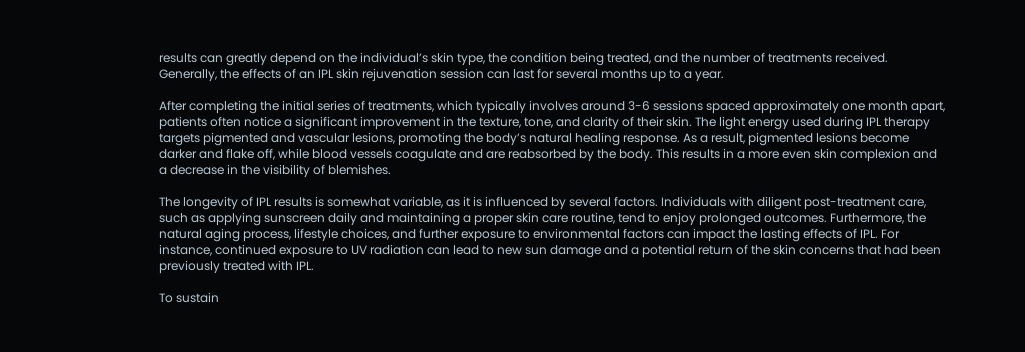results can greatly depend on the individual’s skin type, the condition being treated, and the number of treatments received. Generally, the effects of an IPL skin rejuvenation session can last for several months up to a year.

After completing the initial series of treatments, which typically involves around 3-6 sessions spaced approximately one month apart, patients often notice a significant improvement in the texture, tone, and clarity of their skin. The light energy used during IPL therapy targets pigmented and vascular lesions, promoting the body’s natural healing response. As a result, pigmented lesions become darker and flake off, while blood vessels coagulate and are reabsorbed by the body. This results in a more even skin complexion and a decrease in the visibility of blemishes.

The longevity of IPL results is somewhat variable, as it is influenced by several factors. Individuals with diligent post-treatment care, such as applying sunscreen daily and maintaining a proper skin care routine, tend to enjoy prolonged outcomes. Furthermore, the natural aging process, lifestyle choices, and further exposure to environmental factors can impact the lasting effects of IPL. For instance, continued exposure to UV radiation can lead to new sun damage and a potential return of the skin concerns that had been previously treated with IPL.

To sustain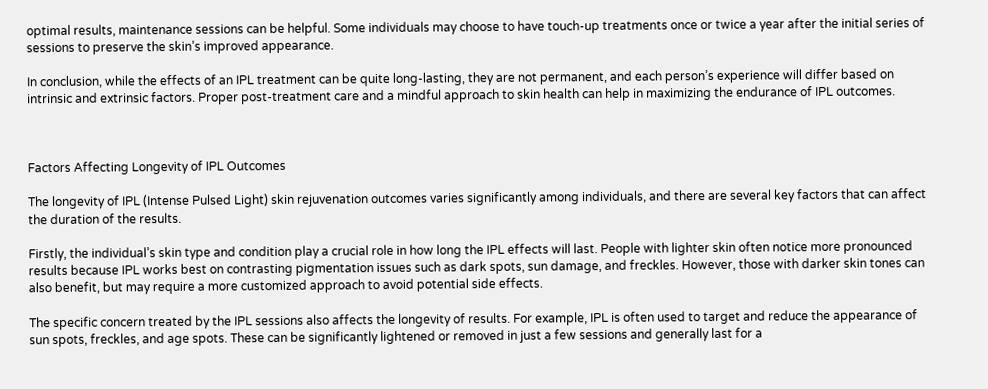optimal results, maintenance sessions can be helpful. Some individuals may choose to have touch-up treatments once or twice a year after the initial series of sessions to preserve the skin’s improved appearance.

In conclusion, while the effects of an IPL treatment can be quite long-lasting, they are not permanent, and each person’s experience will differ based on intrinsic and extrinsic factors. Proper post-treatment care and a mindful approach to skin health can help in maximizing the endurance of IPL outcomes.



Factors Affecting Longevity of IPL Outcomes

The longevity of IPL (Intense Pulsed Light) skin rejuvenation outcomes varies significantly among individuals, and there are several key factors that can affect the duration of the results.

Firstly, the individual’s skin type and condition play a crucial role in how long the IPL effects will last. People with lighter skin often notice more pronounced results because IPL works best on contrasting pigmentation issues such as dark spots, sun damage, and freckles. However, those with darker skin tones can also benefit, but may require a more customized approach to avoid potential side effects.

The specific concern treated by the IPL sessions also affects the longevity of results. For example, IPL is often used to target and reduce the appearance of sun spots, freckles, and age spots. These can be significantly lightened or removed in just a few sessions and generally last for a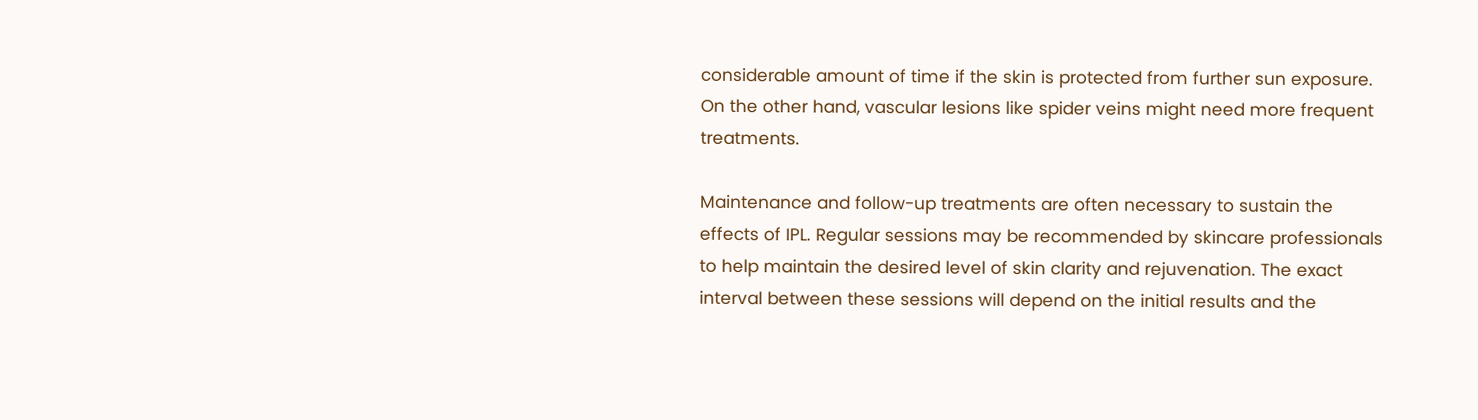considerable amount of time if the skin is protected from further sun exposure. On the other hand, vascular lesions like spider veins might need more frequent treatments.

Maintenance and follow-up treatments are often necessary to sustain the effects of IPL. Regular sessions may be recommended by skincare professionals to help maintain the desired level of skin clarity and rejuvenation. The exact interval between these sessions will depend on the initial results and the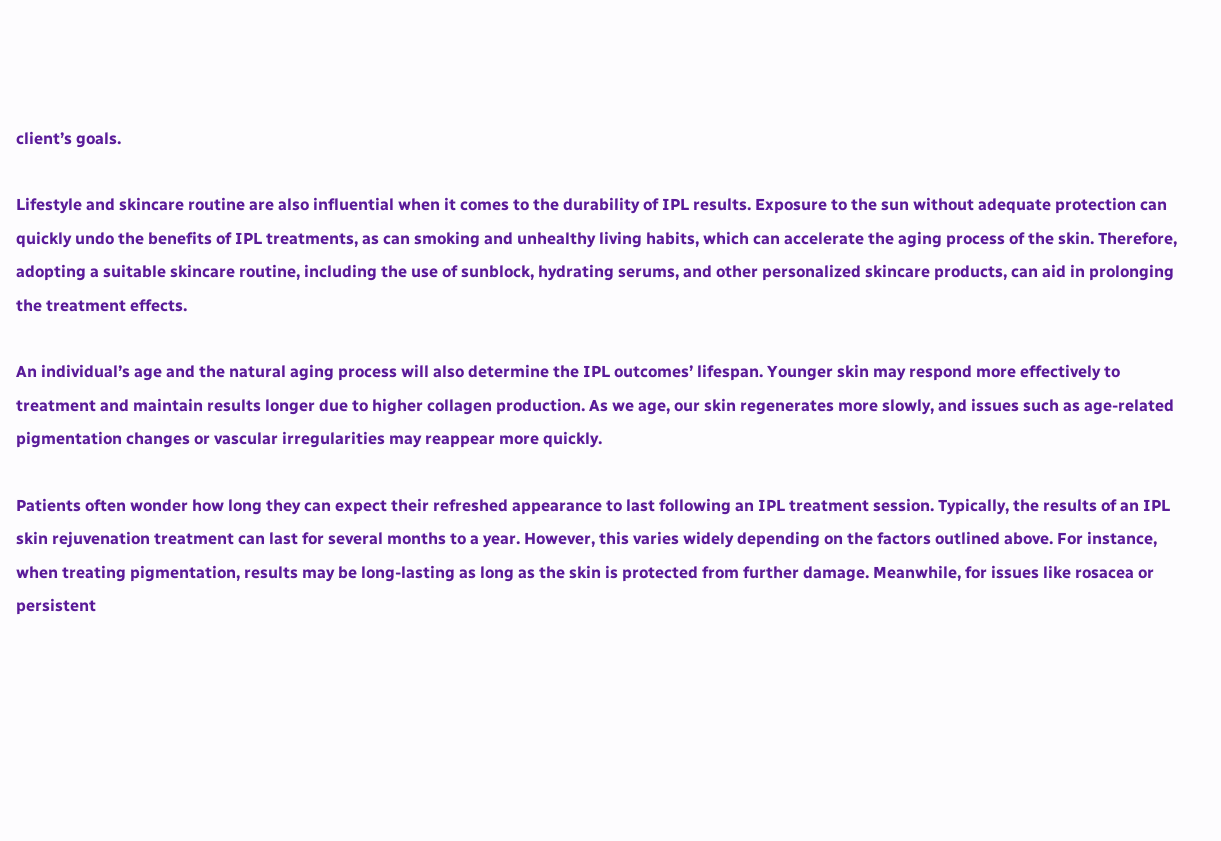client’s goals.

Lifestyle and skincare routine are also influential when it comes to the durability of IPL results. Exposure to the sun without adequate protection can quickly undo the benefits of IPL treatments, as can smoking and unhealthy living habits, which can accelerate the aging process of the skin. Therefore, adopting a suitable skincare routine, including the use of sunblock, hydrating serums, and other personalized skincare products, can aid in prolonging the treatment effects.

An individual’s age and the natural aging process will also determine the IPL outcomes’ lifespan. Younger skin may respond more effectively to treatment and maintain results longer due to higher collagen production. As we age, our skin regenerates more slowly, and issues such as age-related pigmentation changes or vascular irregularities may reappear more quickly.

Patients often wonder how long they can expect their refreshed appearance to last following an IPL treatment session. Typically, the results of an IPL skin rejuvenation treatment can last for several months to a year. However, this varies widely depending on the factors outlined above. For instance, when treating pigmentation, results may be long-lasting as long as the skin is protected from further damage. Meanwhile, for issues like rosacea or persistent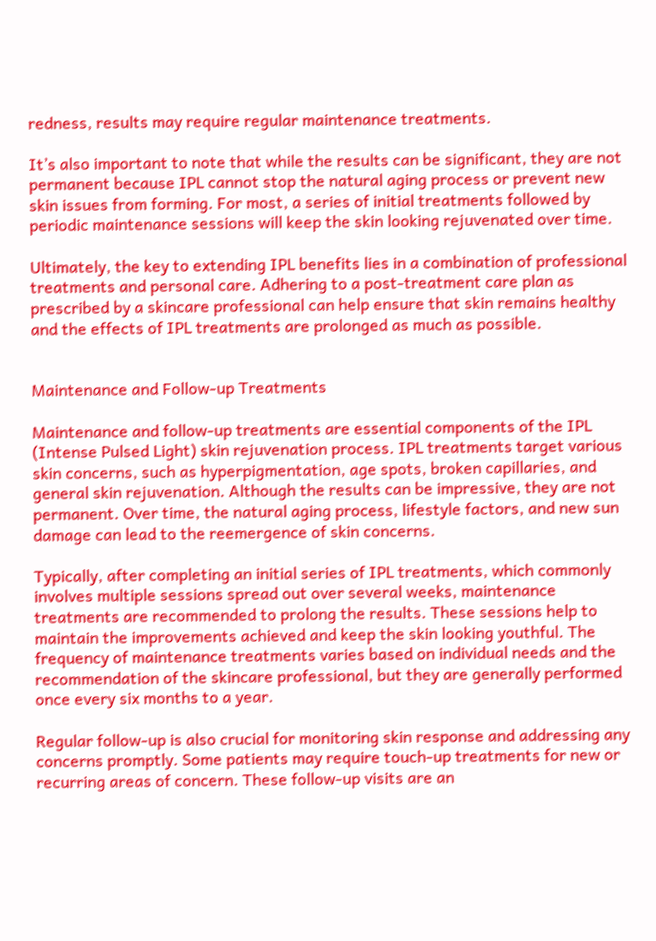redness, results may require regular maintenance treatments.

It’s also important to note that while the results can be significant, they are not permanent because IPL cannot stop the natural aging process or prevent new skin issues from forming. For most, a series of initial treatments followed by periodic maintenance sessions will keep the skin looking rejuvenated over time.

Ultimately, the key to extending IPL benefits lies in a combination of professional treatments and personal care. Adhering to a post-treatment care plan as prescribed by a skincare professional can help ensure that skin remains healthy and the effects of IPL treatments are prolonged as much as possible.


Maintenance and Follow-up Treatments

Maintenance and follow-up treatments are essential components of the IPL (Intense Pulsed Light) skin rejuvenation process. IPL treatments target various skin concerns, such as hyperpigmentation, age spots, broken capillaries, and general skin rejuvenation. Although the results can be impressive, they are not permanent. Over time, the natural aging process, lifestyle factors, and new sun damage can lead to the reemergence of skin concerns.

Typically, after completing an initial series of IPL treatments, which commonly involves multiple sessions spread out over several weeks, maintenance treatments are recommended to prolong the results. These sessions help to maintain the improvements achieved and keep the skin looking youthful. The frequency of maintenance treatments varies based on individual needs and the recommendation of the skincare professional, but they are generally performed once every six months to a year.

Regular follow-up is also crucial for monitoring skin response and addressing any concerns promptly. Some patients may require touch-up treatments for new or recurring areas of concern. These follow-up visits are an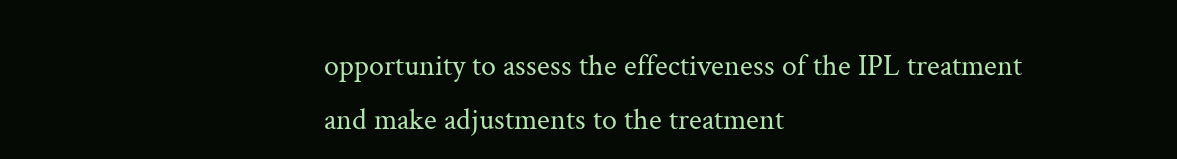opportunity to assess the effectiveness of the IPL treatment and make adjustments to the treatment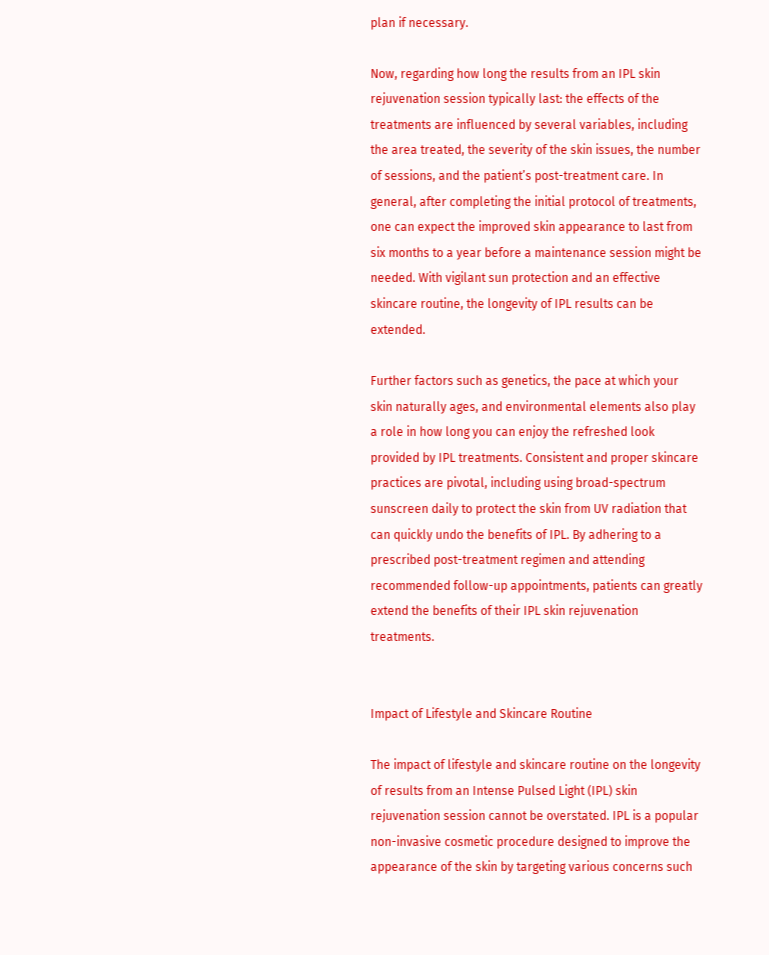plan if necessary.

Now, regarding how long the results from an IPL skin rejuvenation session typically last: the effects of the treatments are influenced by several variables, including the area treated, the severity of the skin issues, the number of sessions, and the patient’s post-treatment care. In general, after completing the initial protocol of treatments, one can expect the improved skin appearance to last from six months to a year before a maintenance session might be needed. With vigilant sun protection and an effective skincare routine, the longevity of IPL results can be extended.

Further factors such as genetics, the pace at which your skin naturally ages, and environmental elements also play a role in how long you can enjoy the refreshed look provided by IPL treatments. Consistent and proper skincare practices are pivotal, including using broad-spectrum sunscreen daily to protect the skin from UV radiation that can quickly undo the benefits of IPL. By adhering to a prescribed post-treatment regimen and attending recommended follow-up appointments, patients can greatly extend the benefits of their IPL skin rejuvenation treatments.


Impact of Lifestyle and Skincare Routine

The impact of lifestyle and skincare routine on the longevity of results from an Intense Pulsed Light (IPL) skin rejuvenation session cannot be overstated. IPL is a popular non-invasive cosmetic procedure designed to improve the appearance of the skin by targeting various concerns such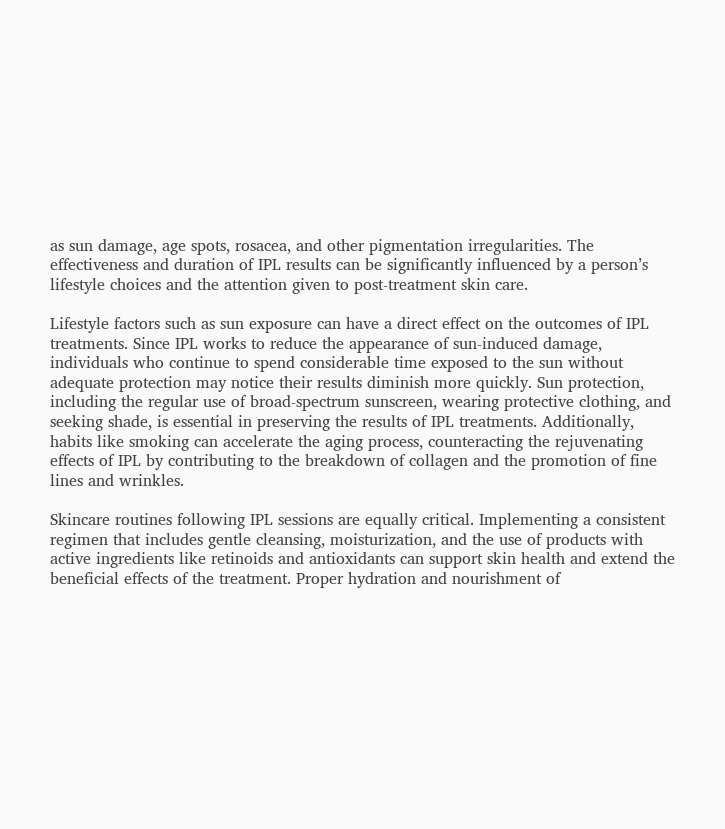as sun damage, age spots, rosacea, and other pigmentation irregularities. The effectiveness and duration of IPL results can be significantly influenced by a person’s lifestyle choices and the attention given to post-treatment skin care.

Lifestyle factors such as sun exposure can have a direct effect on the outcomes of IPL treatments. Since IPL works to reduce the appearance of sun-induced damage, individuals who continue to spend considerable time exposed to the sun without adequate protection may notice their results diminish more quickly. Sun protection, including the regular use of broad-spectrum sunscreen, wearing protective clothing, and seeking shade, is essential in preserving the results of IPL treatments. Additionally, habits like smoking can accelerate the aging process, counteracting the rejuvenating effects of IPL by contributing to the breakdown of collagen and the promotion of fine lines and wrinkles.

Skincare routines following IPL sessions are equally critical. Implementing a consistent regimen that includes gentle cleansing, moisturization, and the use of products with active ingredients like retinoids and antioxidants can support skin health and extend the beneficial effects of the treatment. Proper hydration and nourishment of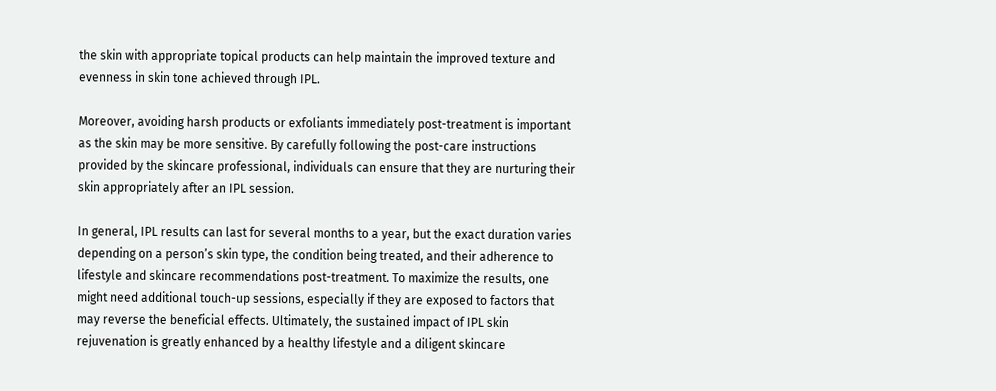the skin with appropriate topical products can help maintain the improved texture and evenness in skin tone achieved through IPL.

Moreover, avoiding harsh products or exfoliants immediately post-treatment is important as the skin may be more sensitive. By carefully following the post-care instructions provided by the skincare professional, individuals can ensure that they are nurturing their skin appropriately after an IPL session.

In general, IPL results can last for several months to a year, but the exact duration varies depending on a person’s skin type, the condition being treated, and their adherence to lifestyle and skincare recommendations post-treatment. To maximize the results, one might need additional touch-up sessions, especially if they are exposed to factors that may reverse the beneficial effects. Ultimately, the sustained impact of IPL skin rejuvenation is greatly enhanced by a healthy lifestyle and a diligent skincare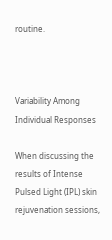routine.



Variability Among Individual Responses

When discussing the results of Intense Pulsed Light (IPL) skin rejuvenation sessions,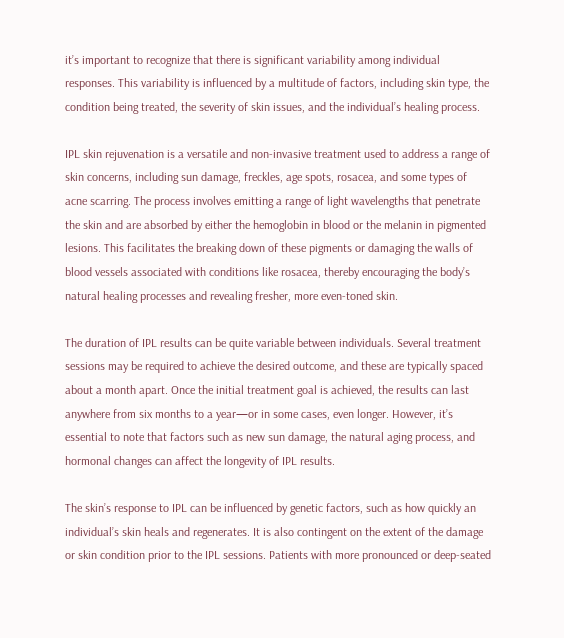it’s important to recognize that there is significant variability among individual responses. This variability is influenced by a multitude of factors, including skin type, the condition being treated, the severity of skin issues, and the individual’s healing process.

IPL skin rejuvenation is a versatile and non-invasive treatment used to address a range of skin concerns, including sun damage, freckles, age spots, rosacea, and some types of acne scarring. The process involves emitting a range of light wavelengths that penetrate the skin and are absorbed by either the hemoglobin in blood or the melanin in pigmented lesions. This facilitates the breaking down of these pigments or damaging the walls of blood vessels associated with conditions like rosacea, thereby encouraging the body’s natural healing processes and revealing fresher, more even-toned skin.

The duration of IPL results can be quite variable between individuals. Several treatment sessions may be required to achieve the desired outcome, and these are typically spaced about a month apart. Once the initial treatment goal is achieved, the results can last anywhere from six months to a year—or in some cases, even longer. However, it’s essential to note that factors such as new sun damage, the natural aging process, and hormonal changes can affect the longevity of IPL results.

The skin’s response to IPL can be influenced by genetic factors, such as how quickly an individual’s skin heals and regenerates. It is also contingent on the extent of the damage or skin condition prior to the IPL sessions. Patients with more pronounced or deep-seated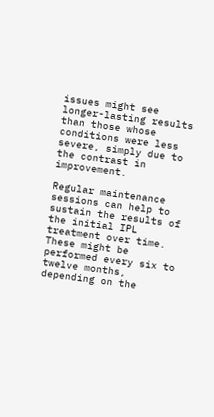issues might see longer-lasting results than those whose conditions were less severe, simply due to the contrast in improvement.

Regular maintenance sessions can help to sustain the results of the initial IPL treatment over time. These might be performed every six to twelve months, depending on the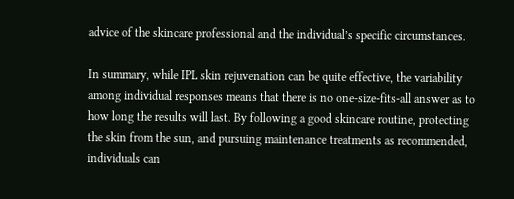advice of the skincare professional and the individual’s specific circumstances.

In summary, while IPL skin rejuvenation can be quite effective, the variability among individual responses means that there is no one-size-fits-all answer as to how long the results will last. By following a good skincare routine, protecting the skin from the sun, and pursuing maintenance treatments as recommended, individuals can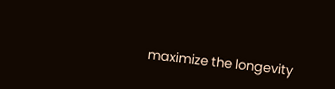maximize the longevity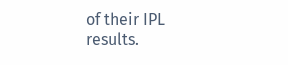of their IPL results.